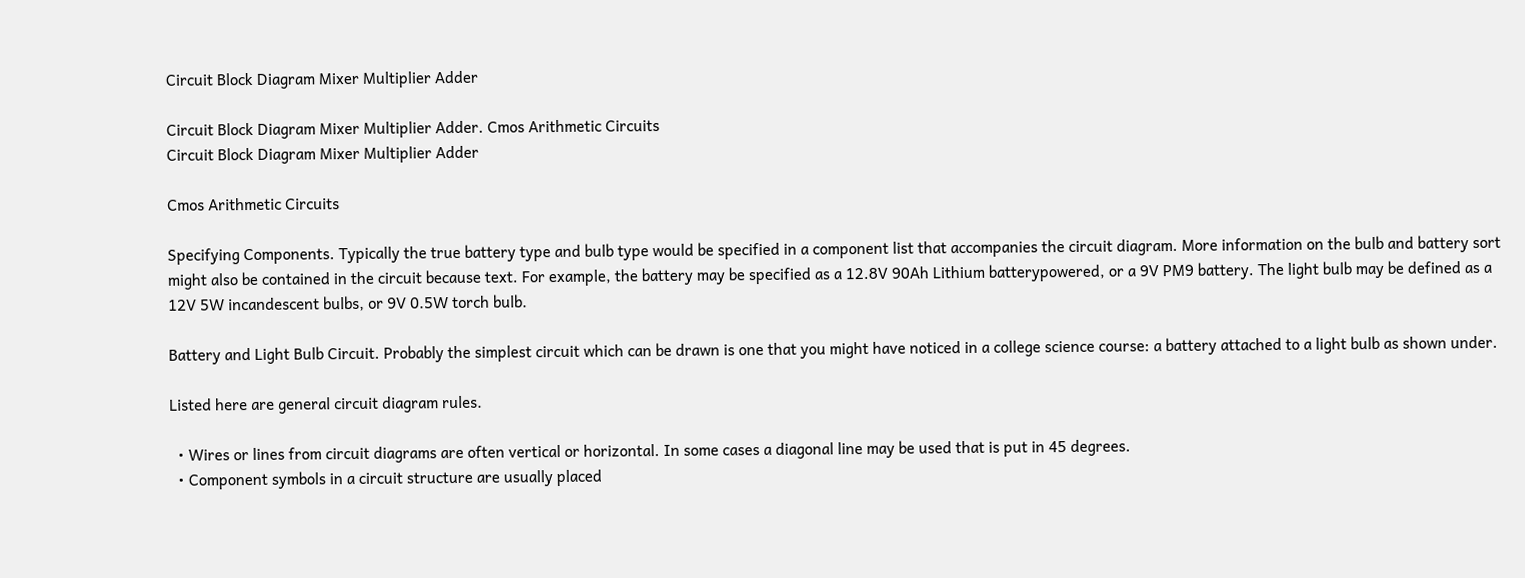Circuit Block Diagram Mixer Multiplier Adder

Circuit Block Diagram Mixer Multiplier Adder. Cmos Arithmetic Circuits
Circuit Block Diagram Mixer Multiplier Adder

Cmos Arithmetic Circuits

Specifying Components. Typically the true battery type and bulb type would be specified in a component list that accompanies the circuit diagram. More information on the bulb and battery sort might also be contained in the circuit because text. For example, the battery may be specified as a 12.8V 90Ah Lithium batterypowered, or a 9V PM9 battery. The light bulb may be defined as a 12V 5W incandescent bulbs, or 9V 0.5W torch bulb.

Battery and Light Bulb Circuit. Probably the simplest circuit which can be drawn is one that you might have noticed in a college science course: a battery attached to a light bulb as shown under.

Listed here are general circuit diagram rules.

  • Wires or lines from circuit diagrams are often vertical or horizontal. In some cases a diagonal line may be used that is put in 45 degrees.
  • Component symbols in a circuit structure are usually placed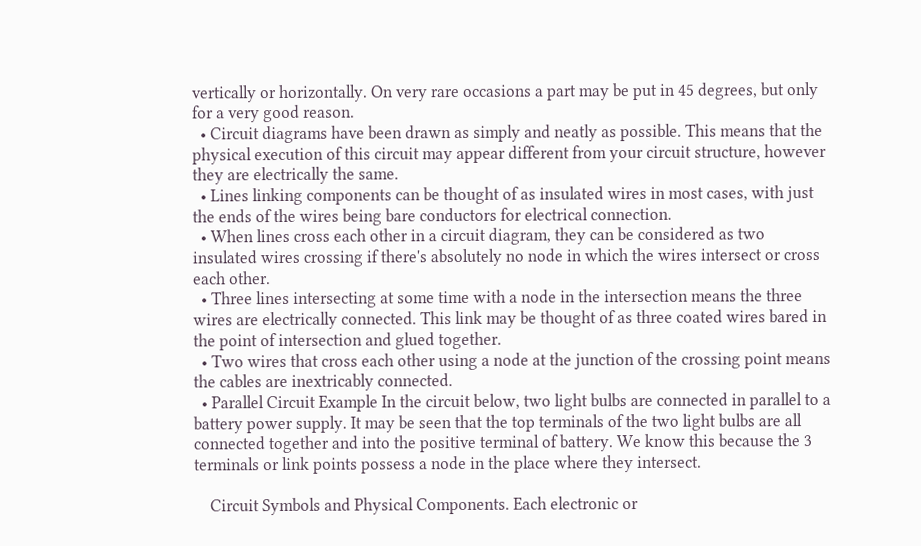vertically or horizontally. On very rare occasions a part may be put in 45 degrees, but only for a very good reason.
  • Circuit diagrams have been drawn as simply and neatly as possible. This means that the physical execution of this circuit may appear different from your circuit structure, however they are electrically the same.
  • Lines linking components can be thought of as insulated wires in most cases, with just the ends of the wires being bare conductors for electrical connection.
  • When lines cross each other in a circuit diagram, they can be considered as two insulated wires crossing if there's absolutely no node in which the wires intersect or cross each other.
  • Three lines intersecting at some time with a node in the intersection means the three wires are electrically connected. This link may be thought of as three coated wires bared in the point of intersection and glued together.
  • Two wires that cross each other using a node at the junction of the crossing point means the cables are inextricably connected.
  • Parallel Circuit Example In the circuit below, two light bulbs are connected in parallel to a battery power supply. It may be seen that the top terminals of the two light bulbs are all connected together and into the positive terminal of battery. We know this because the 3 terminals or link points possess a node in the place where they intersect.

    Circuit Symbols and Physical Components. Each electronic or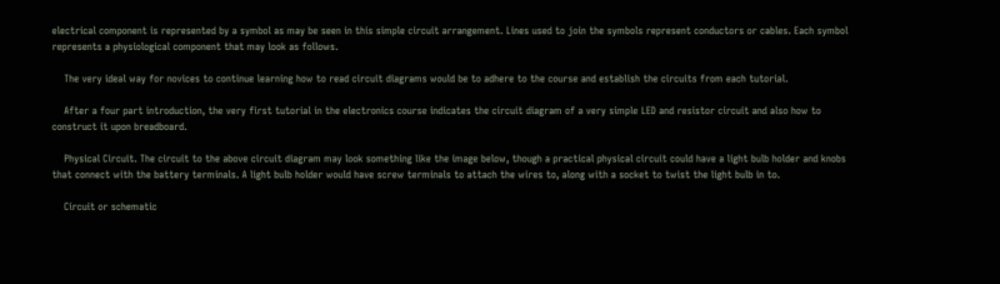electrical component is represented by a symbol as may be seen in this simple circuit arrangement. Lines used to join the symbols represent conductors or cables. Each symbol represents a physiological component that may look as follows.

    The very ideal way for novices to continue learning how to read circuit diagrams would be to adhere to the course and establish the circuits from each tutorial.

    After a four part introduction, the very first tutorial in the electronics course indicates the circuit diagram of a very simple LED and resistor circuit and also how to construct it upon breadboard.

    Physical Circuit. The circuit to the above circuit diagram may look something like the image below, though a practical physical circuit could have a light bulb holder and knobs that connect with the battery terminals. A light bulb holder would have screw terminals to attach the wires to, along with a socket to twist the light bulb in to.

    Circuit or schematic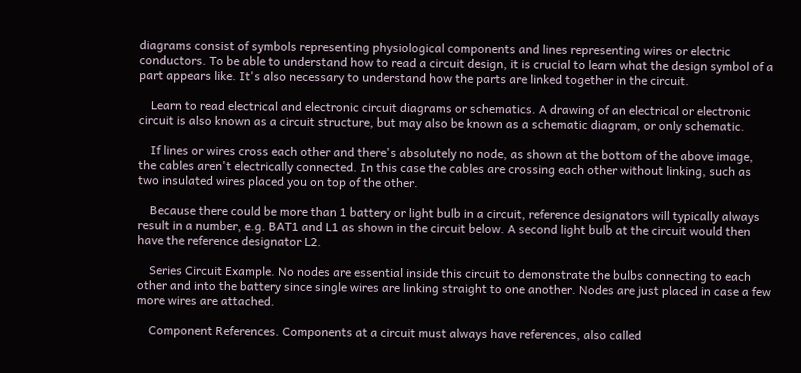diagrams consist of symbols representing physiological components and lines representing wires or electric conductors. To be able to understand how to read a circuit design, it is crucial to learn what the design symbol of a part appears like. It's also necessary to understand how the parts are linked together in the circuit.

    Learn to read electrical and electronic circuit diagrams or schematics. A drawing of an electrical or electronic circuit is also known as a circuit structure, but may also be known as a schematic diagram, or only schematic.

    If lines or wires cross each other and there's absolutely no node, as shown at the bottom of the above image, the cables aren't electrically connected. In this case the cables are crossing each other without linking, such as two insulated wires placed you on top of the other.

    Because there could be more than 1 battery or light bulb in a circuit, reference designators will typically always result in a number, e.g. BAT1 and L1 as shown in the circuit below. A second light bulb at the circuit would then have the reference designator L2.

    Series Circuit Example. No nodes are essential inside this circuit to demonstrate the bulbs connecting to each other and into the battery since single wires are linking straight to one another. Nodes are just placed in case a few more wires are attached.

    Component References. Components at a circuit must always have references, also called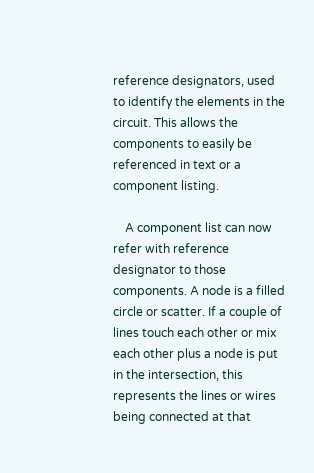reference designators, used to identify the elements in the circuit. This allows the components to easily be referenced in text or a component listing.

    A component list can now refer with reference designator to those components. A node is a filled circle or scatter. If a couple of lines touch each other or mix each other plus a node is put in the intersection, this represents the lines or wires being connected at that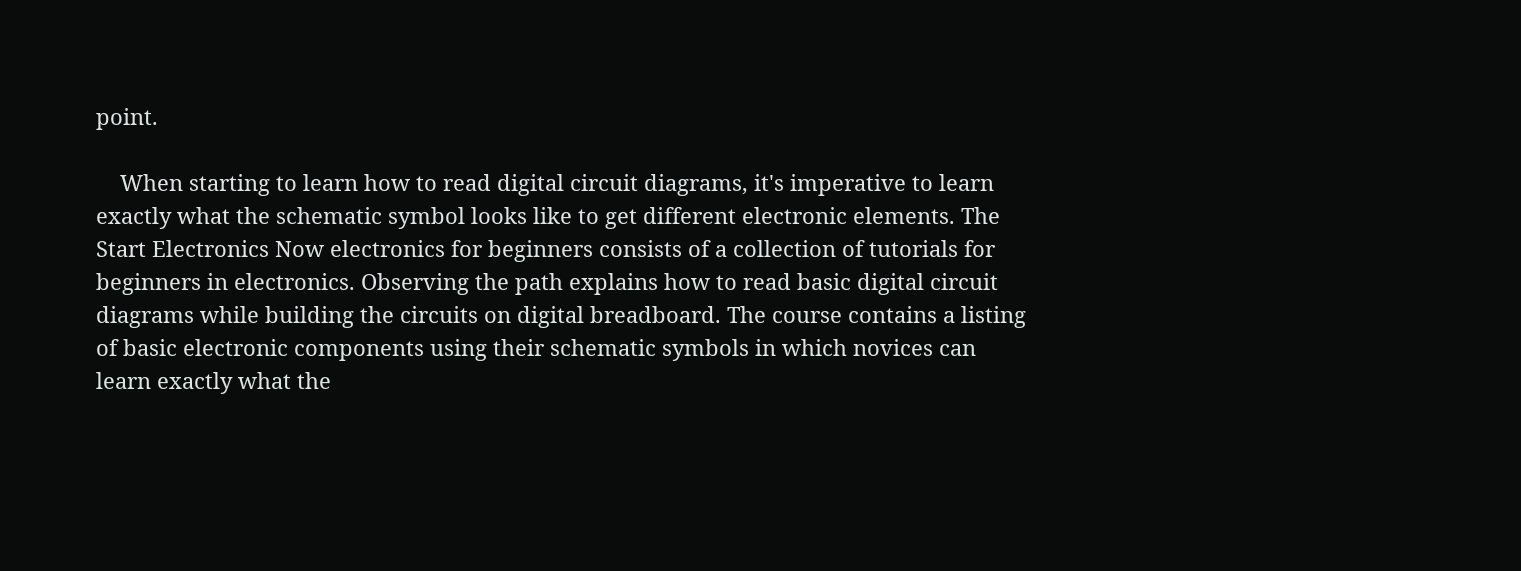point.

    When starting to learn how to read digital circuit diagrams, it's imperative to learn exactly what the schematic symbol looks like to get different electronic elements. The Start Electronics Now electronics for beginners consists of a collection of tutorials for beginners in electronics. Observing the path explains how to read basic digital circuit diagrams while building the circuits on digital breadboard. The course contains a listing of basic electronic components using their schematic symbols in which novices can learn exactly what the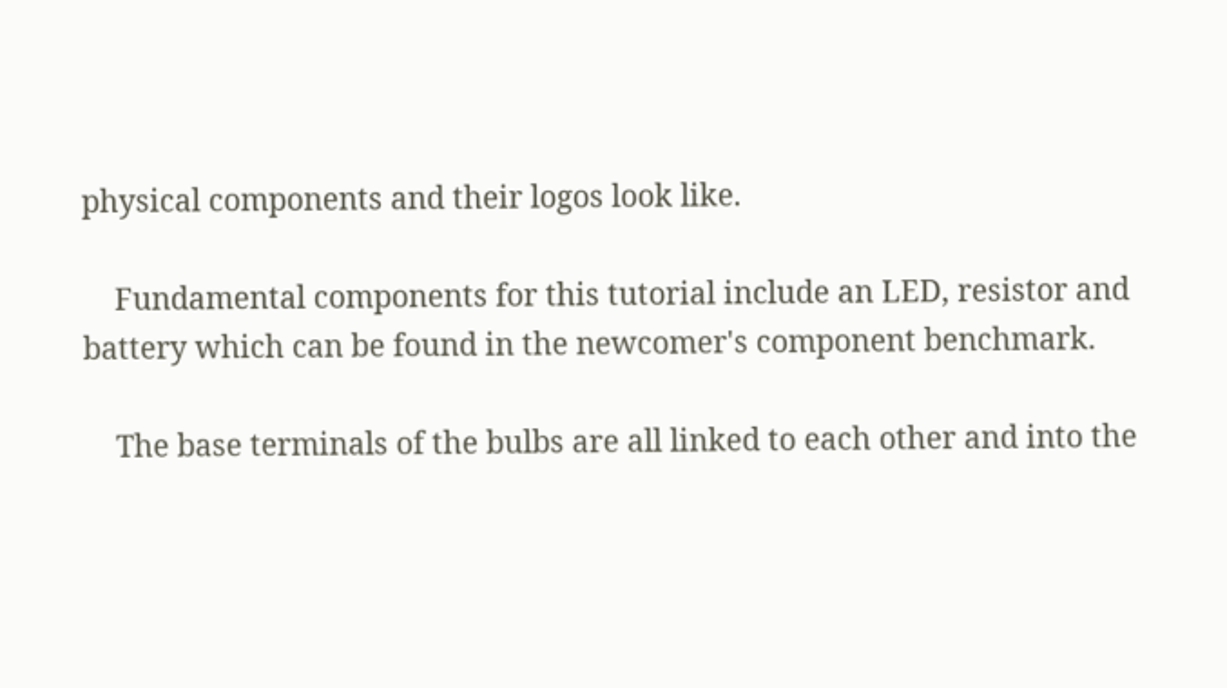physical components and their logos look like.

    Fundamental components for this tutorial include an LED, resistor and battery which can be found in the newcomer's component benchmark.

    The base terminals of the bulbs are all linked to each other and into the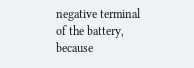negative terminal of the battery, because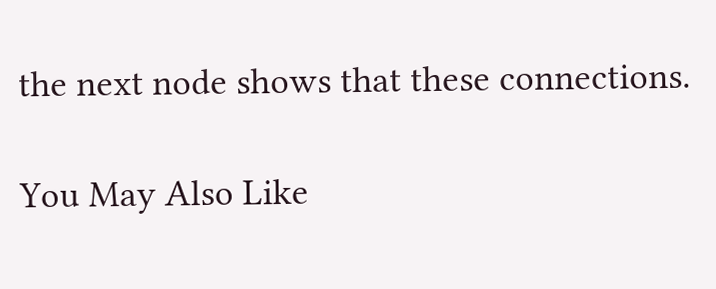the next node shows that these connections.

You May Also Like